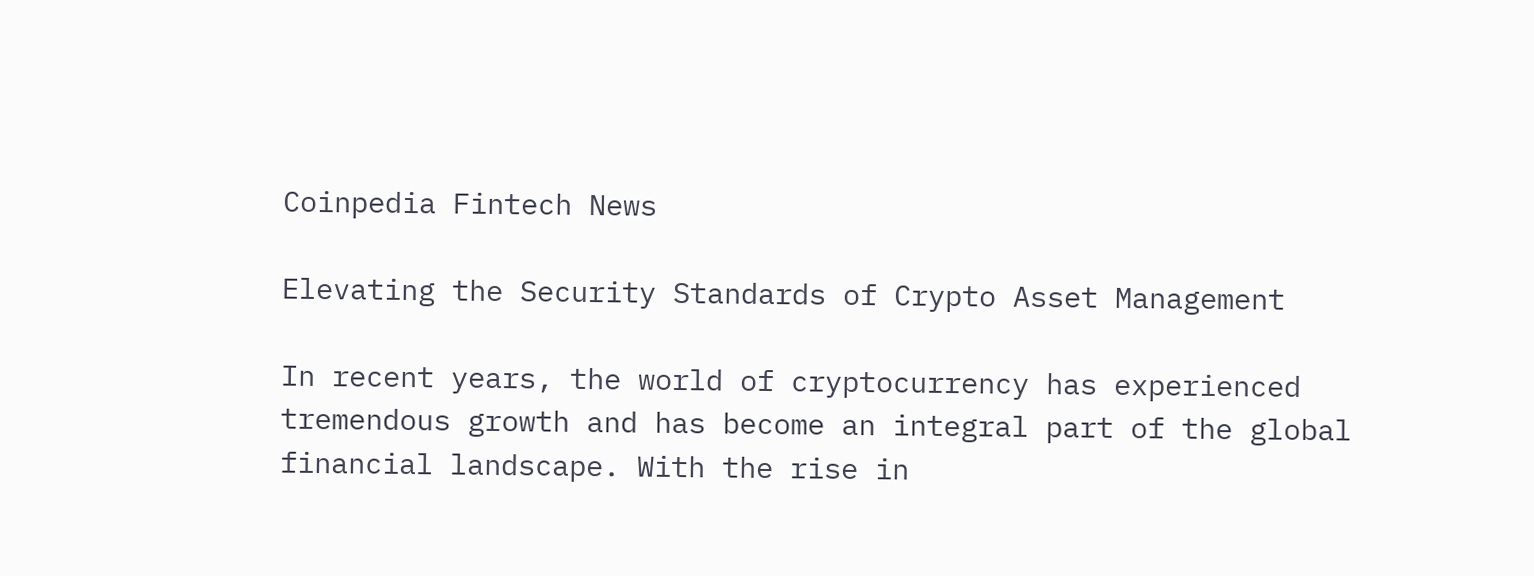Coinpedia Fintech News

Elevating the Security Standards of Crypto Asset Management

In recent years, the world of cryptocurrency has experienced tremendous growth and has become an integral part of the global financial landscape. With the rise in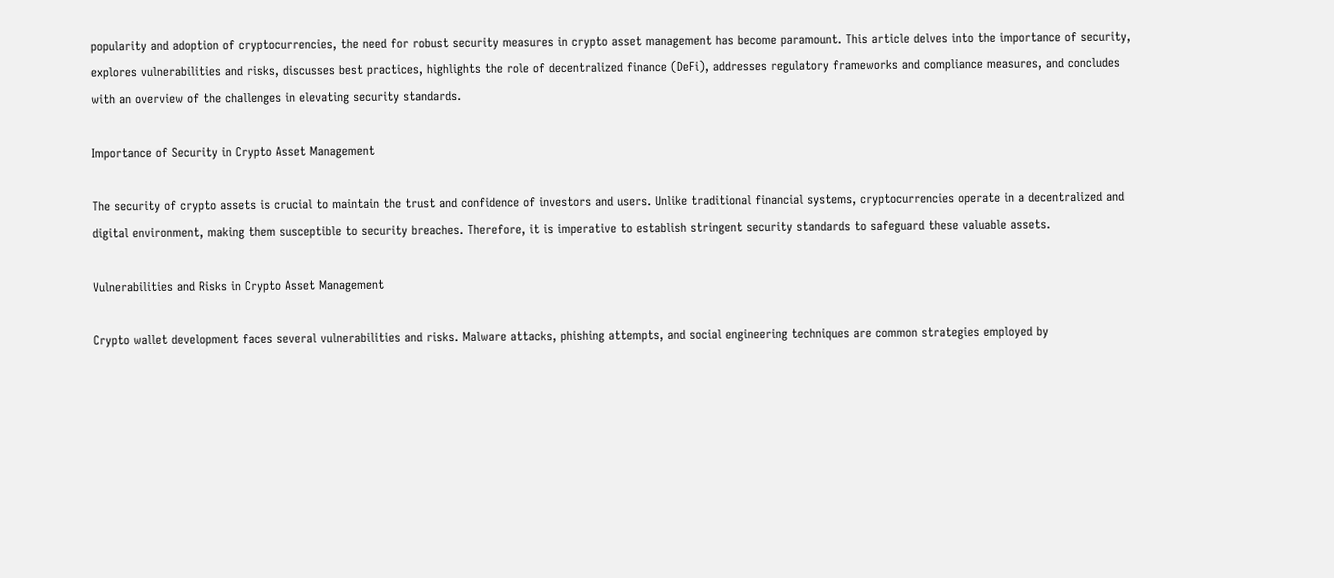popularity and adoption of cryptocurrencies, the need for robust security measures in crypto asset management has become paramount. This article delves into the importance of security, explores vulnerabilities and risks, discusses best practices, highlights the role of decentralized finance (DeFi), addresses regulatory frameworks and compliance measures, and concludes with an overview of the challenges in elevating security standards.

Importance of Security in Crypto Asset Management

The security of crypto assets is crucial to maintain the trust and confidence of investors and users. Unlike traditional financial systems, cryptocurrencies operate in a decentralized and digital environment, making them susceptible to security breaches. Therefore, it is imperative to establish stringent security standards to safeguard these valuable assets.

Vulnerabilities and Risks in Crypto Asset Management

Crypto wallet development faces several vulnerabilities and risks. Malware attacks, phishing attempts, and social engineering techniques are common strategies employed by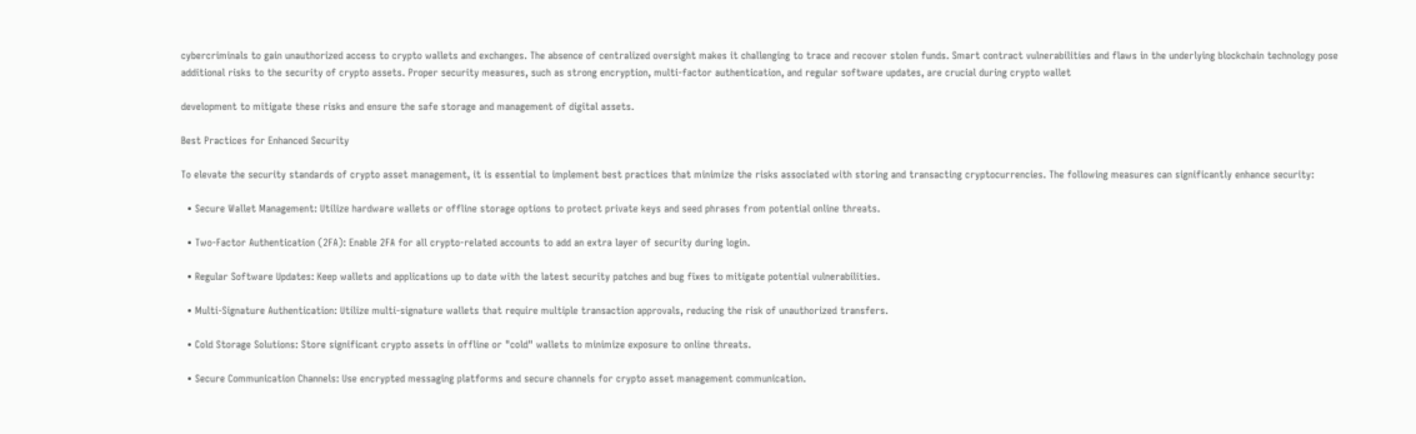cybercriminals to gain unauthorized access to crypto wallets and exchanges. The absence of centralized oversight makes it challenging to trace and recover stolen funds. Smart contract vulnerabilities and flaws in the underlying blockchain technology pose additional risks to the security of crypto assets. Proper security measures, such as strong encryption, multi-factor authentication, and regular software updates, are crucial during crypto wallet

development to mitigate these risks and ensure the safe storage and management of digital assets.

Best Practices for Enhanced Security

To elevate the security standards of crypto asset management, it is essential to implement best practices that minimize the risks associated with storing and transacting cryptocurrencies. The following measures can significantly enhance security:

  • Secure Wallet Management: Utilize hardware wallets or offline storage options to protect private keys and seed phrases from potential online threats.

  • Two-Factor Authentication (2FA): Enable 2FA for all crypto-related accounts to add an extra layer of security during login.

  • Regular Software Updates: Keep wallets and applications up to date with the latest security patches and bug fixes to mitigate potential vulnerabilities.

  • Multi-Signature Authentication: Utilize multi-signature wallets that require multiple transaction approvals, reducing the risk of unauthorized transfers.

  • Cold Storage Solutions: Store significant crypto assets in offline or "cold" wallets to minimize exposure to online threats.

  • Secure Communication Channels: Use encrypted messaging platforms and secure channels for crypto asset management communication.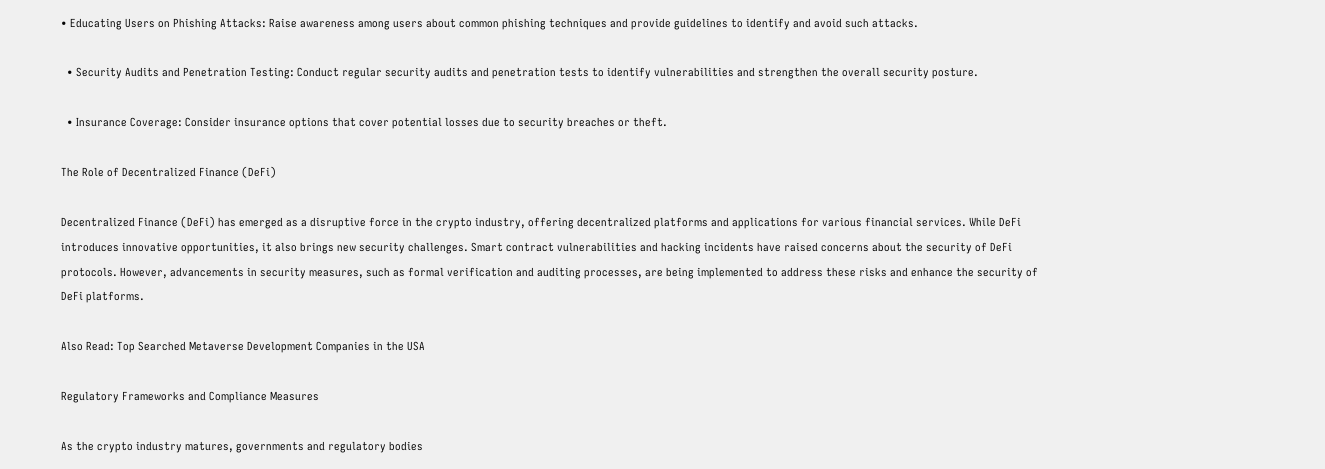• Educating Users on Phishing Attacks: Raise awareness among users about common phishing techniques and provide guidelines to identify and avoid such attacks.

  • Security Audits and Penetration Testing: Conduct regular security audits and penetration tests to identify vulnerabilities and strengthen the overall security posture.

  • Insurance Coverage: Consider insurance options that cover potential losses due to security breaches or theft.

The Role of Decentralized Finance (DeFi)

Decentralized Finance (DeFi) has emerged as a disruptive force in the crypto industry, offering decentralized platforms and applications for various financial services. While DeFi introduces innovative opportunities, it also brings new security challenges. Smart contract vulnerabilities and hacking incidents have raised concerns about the security of DeFi protocols. However, advancements in security measures, such as formal verification and auditing processes, are being implemented to address these risks and enhance the security of DeFi platforms.

Also Read: Top Searched Metaverse Development Companies in the USA

Regulatory Frameworks and Compliance Measures

As the crypto industry matures, governments and regulatory bodies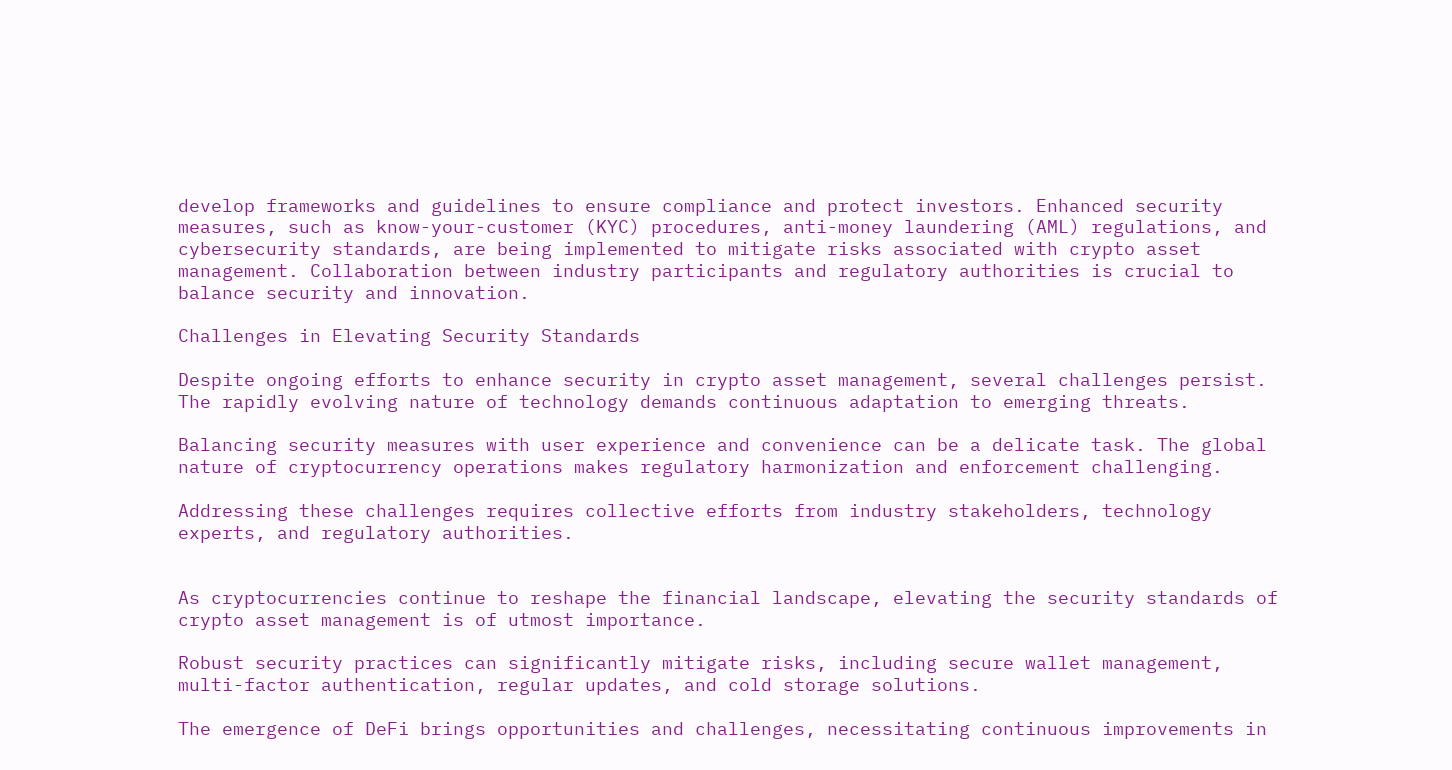develop frameworks and guidelines to ensure compliance and protect investors. Enhanced security measures, such as know-your-customer (KYC) procedures, anti-money laundering (AML) regulations, and cybersecurity standards, are being implemented to mitigate risks associated with crypto asset management. Collaboration between industry participants and regulatory authorities is crucial to balance security and innovation.

Challenges in Elevating Security Standards

Despite ongoing efforts to enhance security in crypto asset management, several challenges persist. The rapidly evolving nature of technology demands continuous adaptation to emerging threats.

Balancing security measures with user experience and convenience can be a delicate task. The global nature of cryptocurrency operations makes regulatory harmonization and enforcement challenging.

Addressing these challenges requires collective efforts from industry stakeholders, technology experts, and regulatory authorities.


As cryptocurrencies continue to reshape the financial landscape, elevating the security standards of crypto asset management is of utmost importance.

Robust security practices can significantly mitigate risks, including secure wallet management, multi-factor authentication, regular updates, and cold storage solutions.

The emergence of DeFi brings opportunities and challenges, necessitating continuous improvements in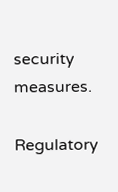security measures.

Regulatory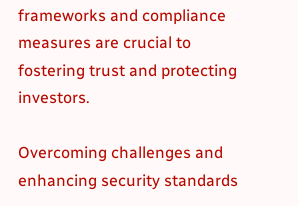frameworks and compliance measures are crucial to fostering trust and protecting investors.

Overcoming challenges and enhancing security standards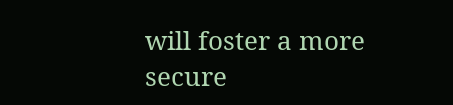will foster a more secure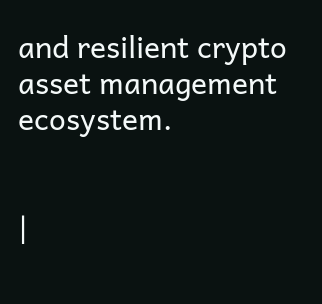and resilient crypto asset management ecosystem.


|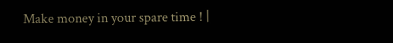Make money in your spare time ! |